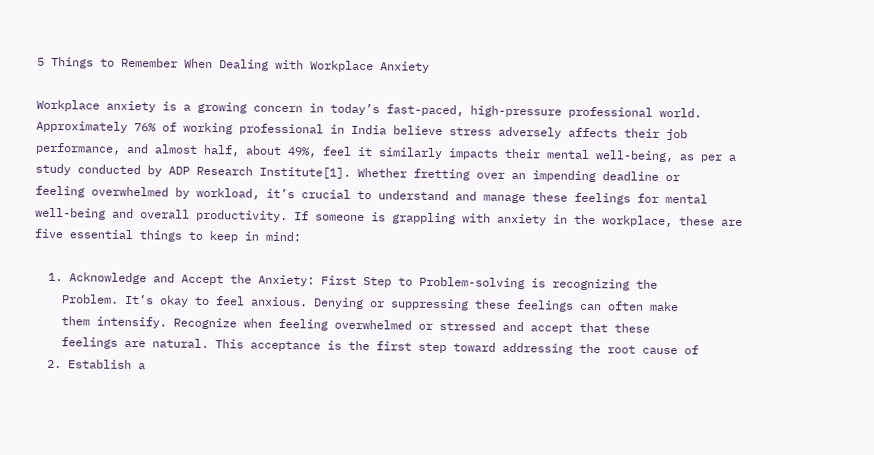5 Things to Remember When Dealing with Workplace Anxiety

Workplace anxiety is a growing concern in today’s fast-paced, high-pressure professional world.
Approximately 76% of working professional in India believe stress adversely affects their job
performance, and almost half, about 49%, feel it similarly impacts their mental well-being, as per a
study conducted by ADP Research Institute[1]. Whether fretting over an impending deadline or
feeling overwhelmed by workload, it’s crucial to understand and manage these feelings for mental
well-being and overall productivity. If someone is grappling with anxiety in the workplace, these are
five essential things to keep in mind:

  1. Acknowledge and Accept the Anxiety: First Step to Problem-solving is recognizing the
    Problem. It’s okay to feel anxious. Denying or suppressing these feelings can often make
    them intensify. Recognize when feeling overwhelmed or stressed and accept that these
    feelings are natural. This acceptance is the first step toward addressing the root cause of
  2. Establish a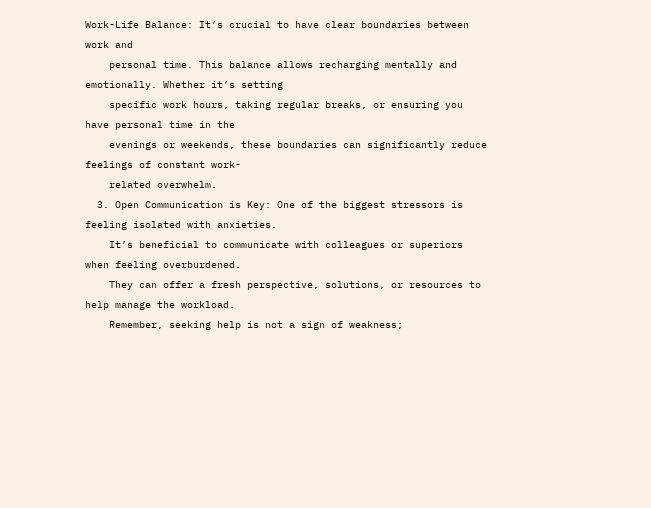Work-Life Balance: It’s crucial to have clear boundaries between work and
    personal time. This balance allows recharging mentally and emotionally. Whether it’s setting
    specific work hours, taking regular breaks, or ensuring you have personal time in the
    evenings or weekends, these boundaries can significantly reduce feelings of constant work-
    related overwhelm.
  3. Open Communication is Key: One of the biggest stressors is feeling isolated with anxieties.
    It’s beneficial to communicate with colleagues or superiors when feeling overburdened.
    They can offer a fresh perspective, solutions, or resources to help manage the workload.
    Remember, seeking help is not a sign of weakness;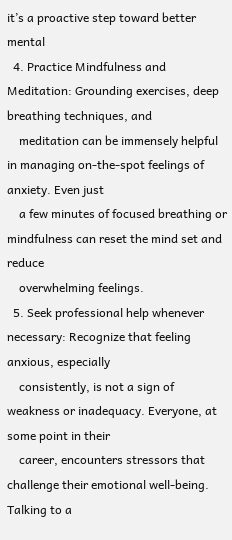it’s a proactive step toward better mental
  4. Practice Mindfulness and Meditation: Grounding exercises, deep breathing techniques, and
    meditation can be immensely helpful in managing on-the-spot feelings of anxiety. Even just
    a few minutes of focused breathing or mindfulness can reset the mind set and reduce
    overwhelming feelings.
  5. Seek professional help whenever necessary: Recognize that feeling anxious, especially
    consistently, is not a sign of weakness or inadequacy. Everyone, at some point in their
    career, encounters stressors that challenge their emotional well-being. Talking to a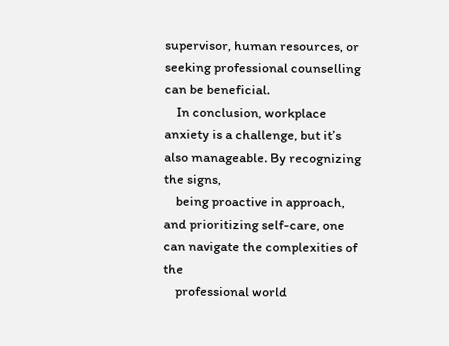supervisor, human resources, or seeking professional counselling can be beneficial.
    In conclusion, workplace anxiety is a challenge, but it’s also manageable. By recognizing the signs,
    being proactive in approach, and prioritizing self-care, one can navigate the complexities of the
    professional world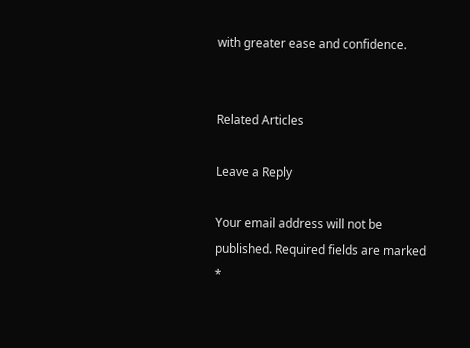with greater ease and confidence.


Related Articles

Leave a Reply

Your email address will not be published. Required fields are marked *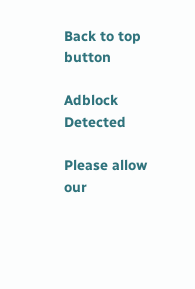Back to top button

Adblock Detected

Please allow our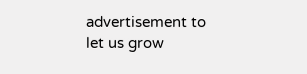advertisement to let us grow